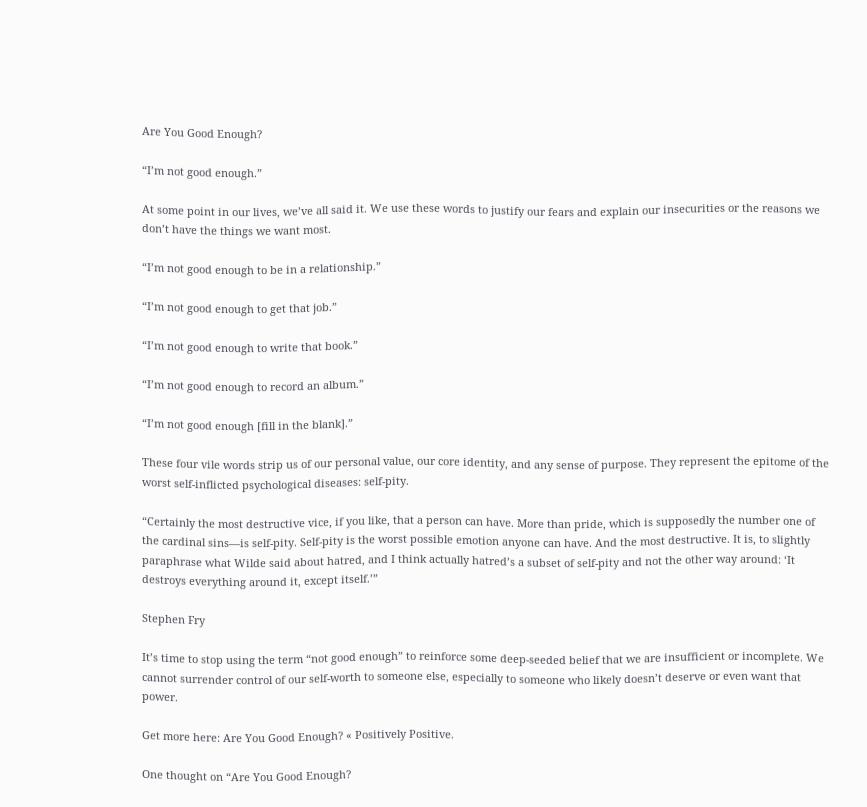Are You Good Enough?

“I’m not good enough.”

At some point in our lives, we’ve all said it. We use these words to justify our fears and explain our insecurities or the reasons we don’t have the things we want most.

“I’m not good enough to be in a relationship.”

“I’m not good enough to get that job.”

“I’m not good enough to write that book.”

“I’m not good enough to record an album.”

“I’m not good enough [fill in the blank].”

These four vile words strip us of our personal value, our core identity, and any sense of purpose. They represent the epitome of the worst self-inflicted psychological diseases: self-pity.

“Certainly the most destructive vice, if you like, that a person can have. More than pride, which is supposedly the number one of the cardinal sins—is self-pity. Self-pity is the worst possible emotion anyone can have. And the most destructive. It is, to slightly paraphrase what Wilde said about hatred, and I think actually hatred’s a subset of self-pity and not the other way around: ‘It destroys everything around it, except itself.’”

Stephen Fry

It’s time to stop using the term “not good enough” to reinforce some deep-seeded belief that we are insufficient or incomplete. We cannot surrender control of our self-worth to someone else, especially to someone who likely doesn’t deserve or even want that power.

Get more here: Are You Good Enough? « Positively Positive.

One thought on “Are You Good Enough?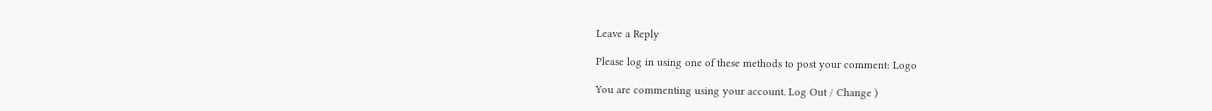Leave a Reply

Please log in using one of these methods to post your comment: Logo

You are commenting using your account. Log Out / Change )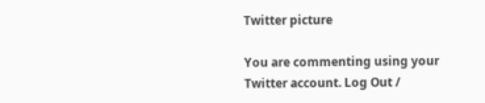Twitter picture

You are commenting using your Twitter account. Log Out /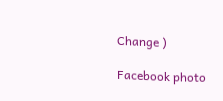Change )

Facebook photo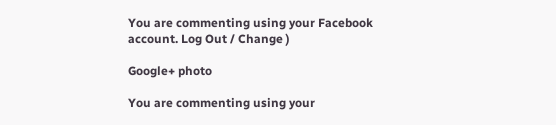You are commenting using your Facebook account. Log Out / Change )

Google+ photo

You are commenting using your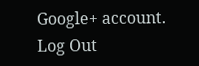Google+ account. Log Out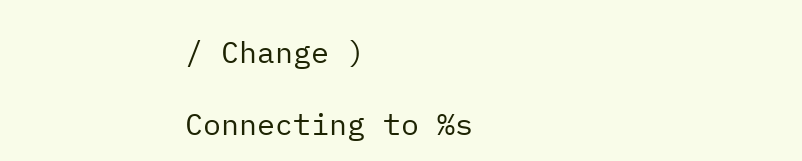/ Change )

Connecting to %s